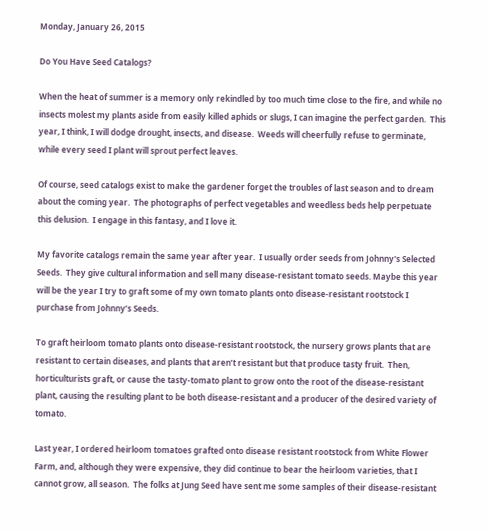Monday, January 26, 2015

Do You Have Seed Catalogs?

When the heat of summer is a memory only rekindled by too much time close to the fire, and while no insects molest my plants aside from easily killed aphids or slugs, I can imagine the perfect garden.  This year, I think, I will dodge drought, insects, and disease.  Weeds will cheerfully refuse to germinate, while every seed I plant will sprout perfect leaves.

Of course, seed catalogs exist to make the gardener forget the troubles of last season and to dream about the coming year.  The photographs of perfect vegetables and weedless beds help perpetuate this delusion.  I engage in this fantasy, and I love it.

My favorite catalogs remain the same year after year.  I usually order seeds from Johnny's Selected Seeds.  They give cultural information and sell many disease-resistant tomato seeds. Maybe this year will be the year I try to graft some of my own tomato plants onto disease-resistant rootstock I purchase from Johnny’s Seeds.

To graft heirloom tomato plants onto disease-resistant rootstock, the nursery grows plants that are resistant to certain diseases, and plants that aren’t resistant but that produce tasty fruit.  Then, horticulturists graft, or cause the tasty-tomato plant to grow onto the root of the disease-resistant plant, causing the resulting plant to be both disease-resistant and a producer of the desired variety of tomato.

Last year, I ordered heirloom tomatoes grafted onto disease resistant rootstock from White Flower Farm, and, although they were expensive, they did continue to bear the heirloom varieties, that I cannot grow, all season.  The folks at Jung Seed have sent me some samples of their disease-resistant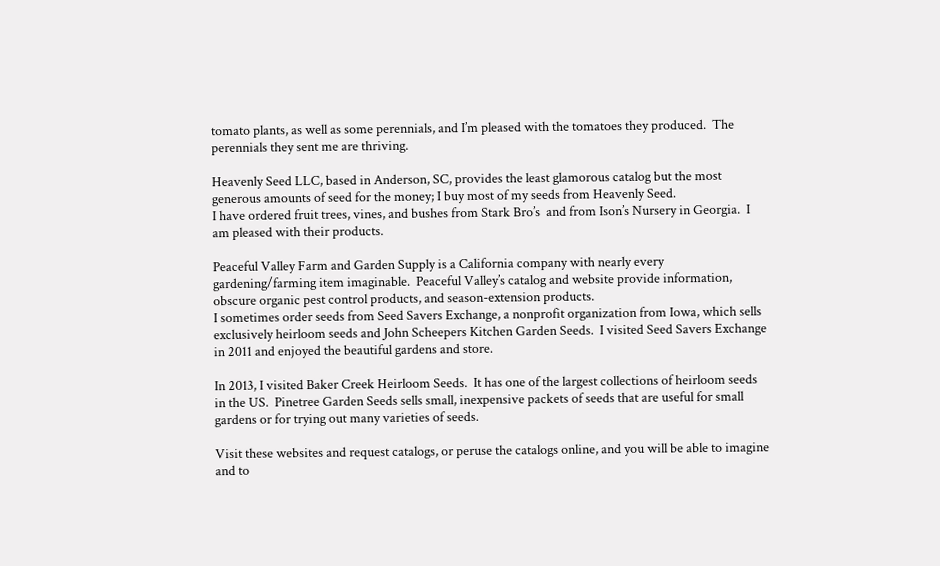tomato plants, as well as some perennials, and I’m pleased with the tomatoes they produced.  The perennials they sent me are thriving.

Heavenly Seed LLC, based in Anderson, SC, provides the least glamorous catalog but the most generous amounts of seed for the money; I buy most of my seeds from Heavenly Seed.
I have ordered fruit trees, vines, and bushes from Stark Bro’s  and from Ison’s Nursery in Georgia.  I am pleased with their products.

Peaceful Valley Farm and Garden Supply is a California company with nearly every gardening/farming item imaginable.  Peaceful Valley’s catalog and website provide information, obscure organic pest control products, and season-extension products.
I sometimes order seeds from Seed Savers Exchange, a nonprofit organization from Iowa, which sells exclusively heirloom seeds and John Scheepers Kitchen Garden Seeds.  I visited Seed Savers Exchange in 2011 and enjoyed the beautiful gardens and store.

In 2013, I visited Baker Creek Heirloom Seeds.  It has one of the largest collections of heirloom seeds in the US.  Pinetree Garden Seeds sells small, inexpensive packets of seeds that are useful for small gardens or for trying out many varieties of seeds.

Visit these websites and request catalogs, or peruse the catalogs online, and you will be able to imagine and to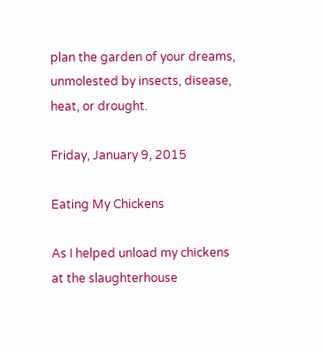plan the garden of your dreams, unmolested by insects, disease, heat, or drought.

Friday, January 9, 2015

Eating My Chickens

As I helped unload my chickens at the slaughterhouse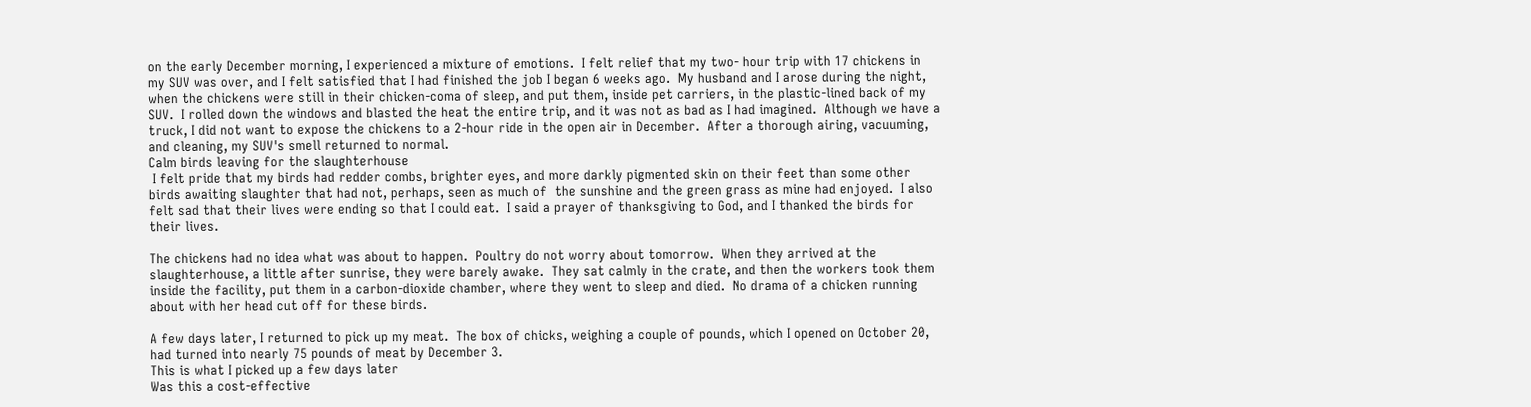on the early December morning, I experienced a mixture of emotions.  I felt relief that my two- hour trip with 17 chickens in my SUV was over, and I felt satisfied that I had finished the job I began 6 weeks ago.  My husband and I arose during the night, when the chickens were still in their chicken-coma of sleep, and put them, inside pet carriers, in the plastic-lined back of my SUV.  I rolled down the windows and blasted the heat the entire trip, and it was not as bad as I had imagined.  Although we have a truck, I did not want to expose the chickens to a 2-hour ride in the open air in December.  After a thorough airing, vacuuming, and cleaning, my SUV's smell returned to normal.
Calm birds leaving for the slaughterhouse
 I felt pride that my birds had redder combs, brighter eyes, and more darkly pigmented skin on their feet than some other birds awaiting slaughter that had not, perhaps, seen as much of  the sunshine and the green grass as mine had enjoyed.  I also felt sad that their lives were ending so that I could eat.  I said a prayer of thanksgiving to God, and I thanked the birds for their lives.

The chickens had no idea what was about to happen.  Poultry do not worry about tomorrow.  When they arrived at the slaughterhouse, a little after sunrise, they were barely awake.  They sat calmly in the crate, and then the workers took them inside the facility, put them in a carbon-dioxide chamber, where they went to sleep and died.  No drama of a chicken running about with her head cut off for these birds.

A few days later, I returned to pick up my meat.  The box of chicks, weighing a couple of pounds, which I opened on October 20, had turned into nearly 75 pounds of meat by December 3.
This is what I picked up a few days later
Was this a cost-effective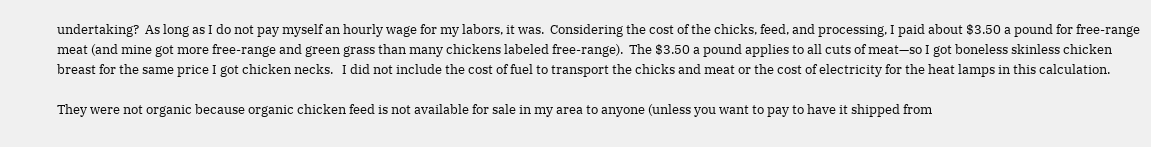undertaking?  As long as I do not pay myself an hourly wage for my labors, it was.  Considering the cost of the chicks, feed, and processing, I paid about $3.50 a pound for free-range meat (and mine got more free-range and green grass than many chickens labeled free-range).  The $3.50 a pound applies to all cuts of meat—so I got boneless skinless chicken breast for the same price I got chicken necks.   I did not include the cost of fuel to transport the chicks and meat or the cost of electricity for the heat lamps in this calculation.

They were not organic because organic chicken feed is not available for sale in my area to anyone (unless you want to pay to have it shipped from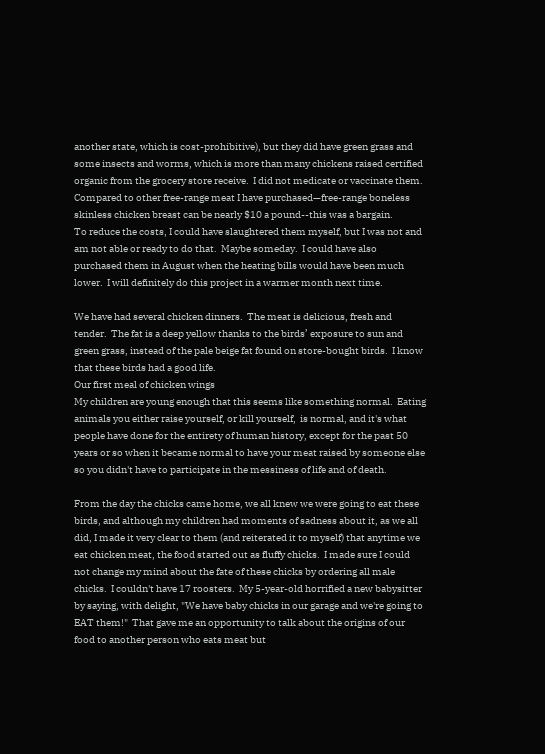another state, which is cost-prohibitive), but they did have green grass and some insects and worms, which is more than many chickens raised certified organic from the grocery store receive.  I did not medicate or vaccinate them.  Compared to other free-range meat I have purchased—free-range boneless skinless chicken breast can be nearly $10 a pound--this was a bargain.
To reduce the costs, I could have slaughtered them myself, but I was not and am not able or ready to do that.  Maybe someday.  I could have also purchased them in August when the heating bills would have been much lower.  I will definitely do this project in a warmer month next time.

We have had several chicken dinners.  The meat is delicious, fresh and tender.  The fat is a deep yellow thanks to the birds’ exposure to sun and green grass, instead of the pale beige fat found on store-bought birds.  I know that these birds had a good life.
Our first meal of chicken wings
My children are young enough that this seems like something normal.  Eating animals you either raise yourself, or kill yourself,  is normal, and it's what people have done for the entirety of human history, except for the past 50 years or so when it became normal to have your meat raised by someone else so you didn't have to participate in the messiness of life and of death.

From the day the chicks came home, we all knew we were going to eat these birds, and although my children had moments of sadness about it, as we all did, I made it very clear to them (and reiterated it to myself) that anytime we eat chicken meat, the food started out as fluffy chicks.  I made sure I could not change my mind about the fate of these chicks by ordering all male chicks.  I couldn't have 17 roosters.  My 5-year-old horrified a new babysitter by saying, with delight, "We have baby chicks in our garage and we're going to EAT them!"  That gave me an opportunity to talk about the origins of our food to another person who eats meat but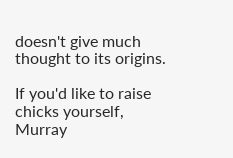doesn't give much thought to its origins.

If you'd like to raise chicks yourself,  Murray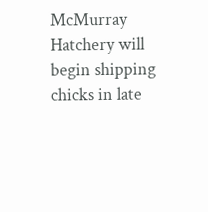McMurray Hatchery will begin shipping chicks in late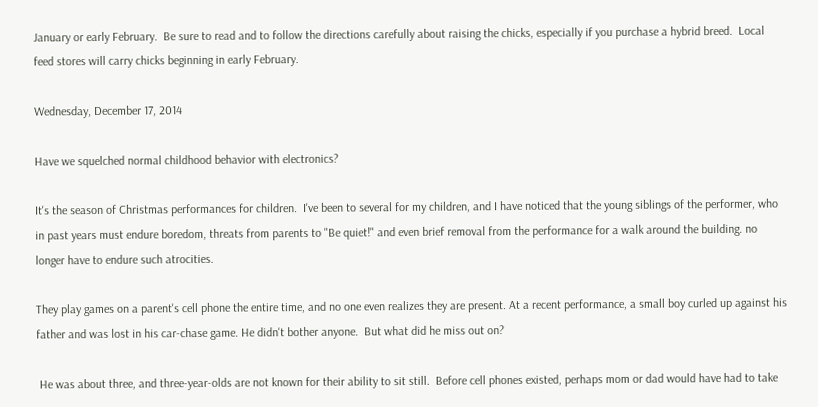January or early February.  Be sure to read and to follow the directions carefully about raising the chicks, especially if you purchase a hybrid breed.  Local feed stores will carry chicks beginning in early February.

Wednesday, December 17, 2014

Have we squelched normal childhood behavior with electronics?

It's the season of Christmas performances for children.  I've been to several for my children, and I have noticed that the young siblings of the performer, who in past years must endure boredom, threats from parents to "Be quiet!" and even brief removal from the performance for a walk around the building. no longer have to endure such atrocities.

They play games on a parent's cell phone the entire time, and no one even realizes they are present. At a recent performance, a small boy curled up against his father and was lost in his car-chase game. He didn't bother anyone.  But what did he miss out on?

 He was about three, and three-year-olds are not known for their ability to sit still.  Before cell phones existed, perhaps mom or dad would have had to take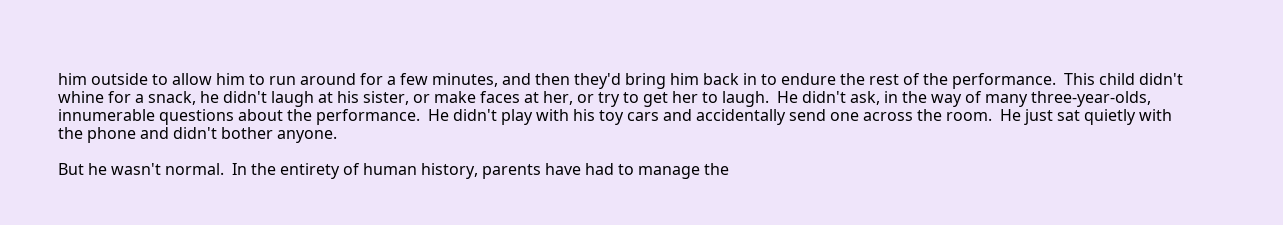him outside to allow him to run around for a few minutes, and then they'd bring him back in to endure the rest of the performance.  This child didn't whine for a snack, he didn't laugh at his sister, or make faces at her, or try to get her to laugh.  He didn't ask, in the way of many three-year-olds, innumerable questions about the performance.  He didn't play with his toy cars and accidentally send one across the room.  He just sat quietly with the phone and didn't bother anyone.

But he wasn't normal.  In the entirety of human history, parents have had to manage the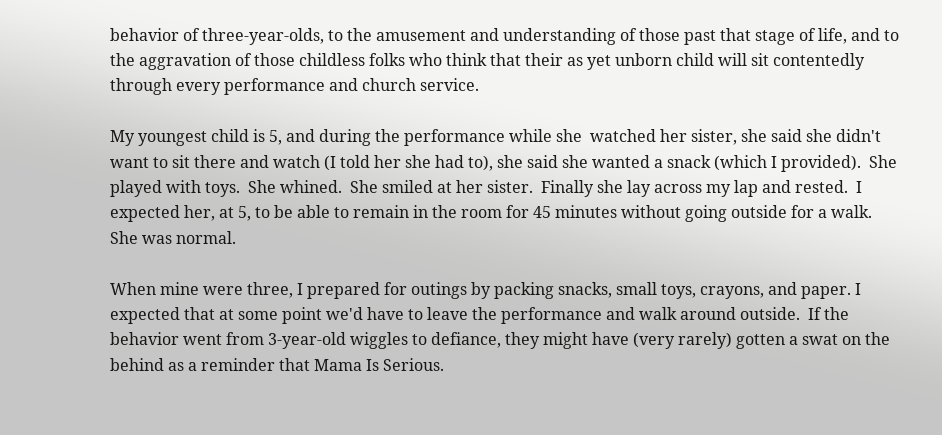behavior of three-year-olds, to the amusement and understanding of those past that stage of life, and to the aggravation of those childless folks who think that their as yet unborn child will sit contentedly through every performance and church service.

My youngest child is 5, and during the performance while she  watched her sister, she said she didn't want to sit there and watch (I told her she had to), she said she wanted a snack (which I provided).  She played with toys.  She whined.  She smiled at her sister.  Finally she lay across my lap and rested.  I expected her, at 5, to be able to remain in the room for 45 minutes without going outside for a walk.  She was normal.

When mine were three, I prepared for outings by packing snacks, small toys, crayons, and paper. I expected that at some point we'd have to leave the performance and walk around outside.  If the behavior went from 3-year-old wiggles to defiance, they might have (very rarely) gotten a swat on the behind as a reminder that Mama Is Serious.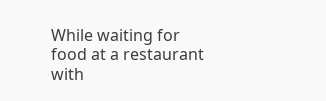While waiting for food at a restaurant with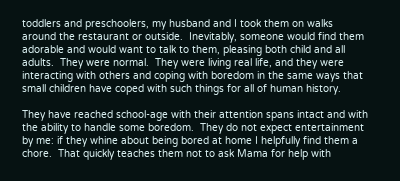toddlers and preschoolers, my husband and I took them on walks around the restaurant or outside.  Inevitably, someone would find them adorable and would want to talk to them, pleasing both child and all adults.  They were normal.  They were living real life, and they were interacting with others and coping with boredom in the same ways that small children have coped with such things for all of human history.

They have reached school-age with their attention spans intact and with the ability to handle some boredom.  They do not expect entertainment by me: if they whine about being bored at home I helpfully find them a chore.  That quickly teaches them not to ask Mama for help with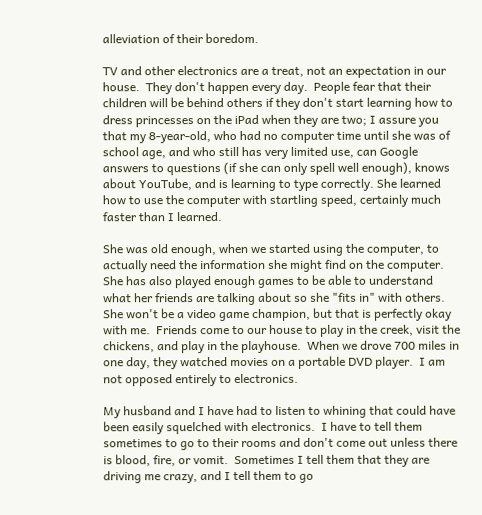alleviation of their boredom.

TV and other electronics are a treat, not an expectation in our house.  They don't happen every day.  People fear that their children will be behind others if they don't start learning how to dress princesses on the iPad when they are two; I assure you that my 8-year-old, who had no computer time until she was of school age, and who still has very limited use, can Google answers to questions (if she can only spell well enough), knows about YouTube, and is learning to type correctly. She learned how to use the computer with startling speed, certainly much faster than I learned.

She was old enough, when we started using the computer, to actually need the information she might find on the computer.  She has also played enough games to be able to understand what her friends are talking about so she "fits in" with others.    She won't be a video game champion, but that is perfectly okay with me.  Friends come to our house to play in the creek, visit the chickens, and play in the playhouse.  When we drove 700 miles in one day, they watched movies on a portable DVD player.  I am not opposed entirely to electronics.

My husband and I have had to listen to whining that could have been easily squelched with electronics.  I have to tell them sometimes to go to their rooms and don't come out unless there is blood, fire, or vomit.  Sometimes I tell them that they are driving me crazy, and I tell them to go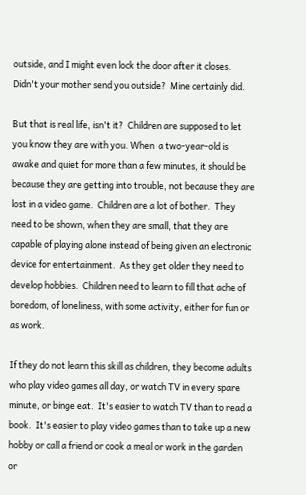outside, and I might even lock the door after it closes. Didn't your mother send you outside?  Mine certainly did.

But that is real life, isn't it?  Children are supposed to let you know they are with you. When  a two-year-old is awake and quiet for more than a few minutes, it should be because they are getting into trouble, not because they are lost in a video game.  Children are a lot of bother.  They need to be shown, when they are small, that they are capable of playing alone instead of being given an electronic device for entertainment.  As they get older they need to develop hobbies.  Children need to learn to fill that ache of boredom, of loneliness, with some activity, either for fun or as work.

If they do not learn this skill as children, they become adults who play video games all day, or watch TV in every spare minute, or binge eat.  It's easier to watch TV than to read a book.  It's easier to play video games than to take up a new hobby or call a friend or cook a meal or work in the garden or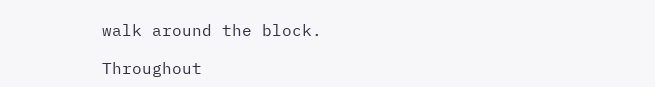walk around the block.

Throughout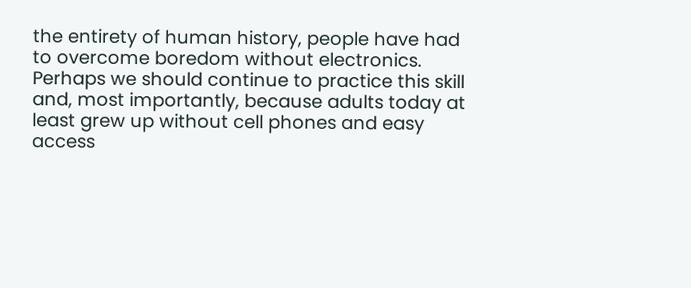the entirety of human history, people have had to overcome boredom without electronics.  Perhaps we should continue to practice this skill and, most importantly, because adults today at least grew up without cell phones and easy access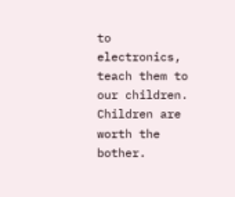to electronics, teach them to our children.  Children are worth the bother.